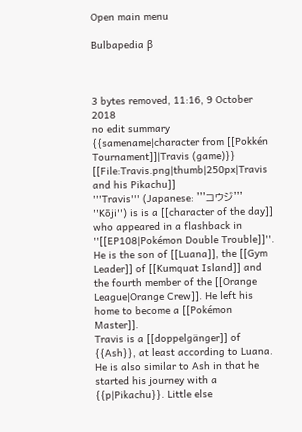Open main menu

Bulbapedia β



3 bytes removed, 11:16, 9 October 2018
no edit summary
{{samename|character from [[Pokkén Tournament]]|Travis (game)}}
[[File:Travis.png|thumb|250px|Travis and his Pikachu]]
'''Travis''' (Japanese: '''コウジ''' ''Kōji'') is is a [[character of the day]] who appeared in a flashback in ''[[EP108|Pokémon Double Trouble]]''. He is the son of [[Luana]], the [[Gym Leader]] of [[Kumquat Island]] and the fourth member of the [[Orange League|Orange Crew]]. He left his home to become a [[Pokémon Master]].
Travis is a [[doppelgänger]] of {{Ash}}, at least according to Luana. He is also similar to Ash in that he started his journey with a {{p|Pikachu}}. Little else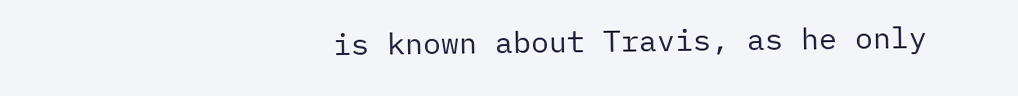is known about Travis, as he only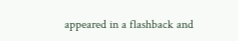appeared in a flashback and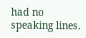had no speaking lines.